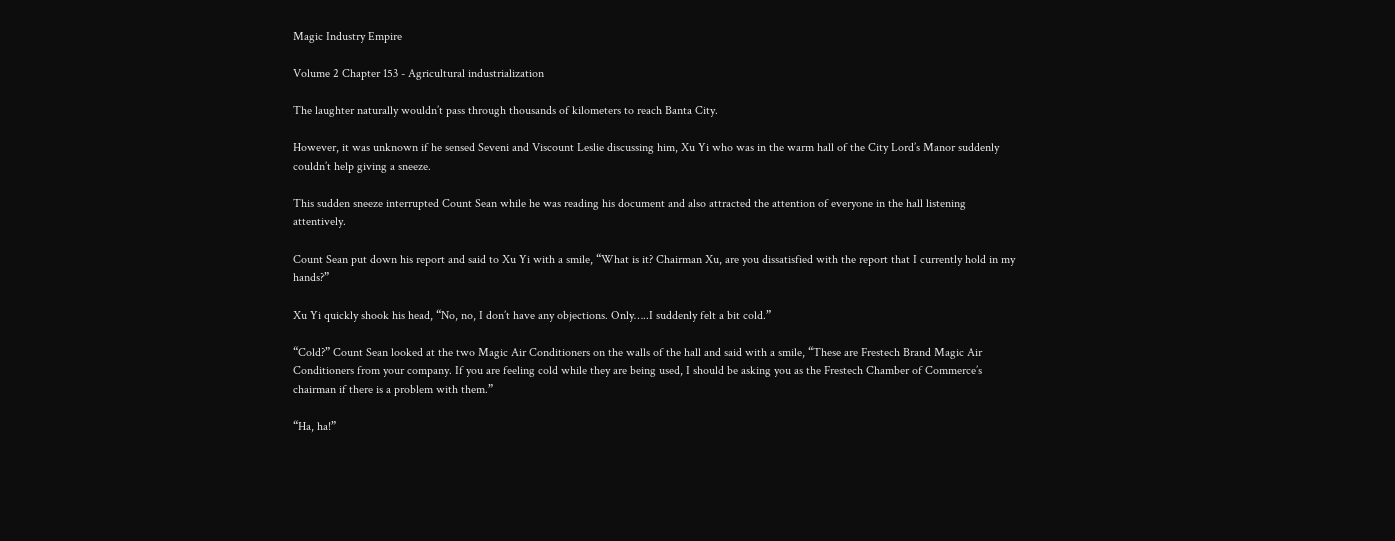Magic Industry Empire

Volume 2 Chapter 153 - Agricultural industrialization

The laughter naturally wouldn’t pass through thousands of kilometers to reach Banta City.

However, it was unknown if he sensed Seveni and Viscount Leslie discussing him, Xu Yi who was in the warm hall of the City Lord’s Manor suddenly couldn’t help giving a sneeze.

This sudden sneeze interrupted Count Sean while he was reading his document and also attracted the attention of everyone in the hall listening attentively.

Count Sean put down his report and said to Xu Yi with a smile, “What is it? Chairman Xu, are you dissatisfied with the report that I currently hold in my hands?”

Xu Yi quickly shook his head, “No, no, I don’t have any objections. Only…..I suddenly felt a bit cold.”

“Cold?” Count Sean looked at the two Magic Air Conditioners on the walls of the hall and said with a smile, “These are Frestech Brand Magic Air Conditioners from your company. If you are feeling cold while they are being used, I should be asking you as the Frestech Chamber of Commerce’s chairman if there is a problem with them.”

“Ha, ha!”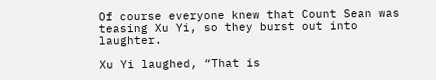Of course everyone knew that Count Sean was teasing Xu Yi, so they burst out into laughter.

Xu Yi laughed, “That is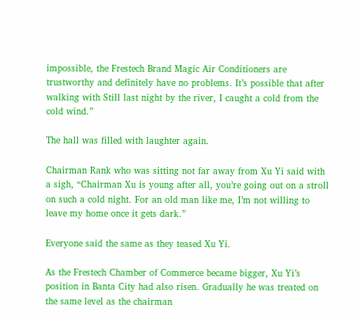impossible, the Frestech Brand Magic Air Conditioners are trustworthy and definitely have no problems. It’s possible that after walking with Still last night by the river, I caught a cold from the cold wind.”

The hall was filled with laughter again.

Chairman Rank who was sitting not far away from Xu Yi said with a sigh, “Chairman Xu is young after all, you’re going out on a stroll on such a cold night. For an old man like me, I’m not willing to leave my home once it gets dark.”

Everyone said the same as they teased Xu Yi.

As the Frestech Chamber of Commerce became bigger, Xu Yi’s position in Banta City had also risen. Gradually he was treated on the same level as the chairman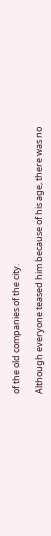of the old companies of the city.

Although everyone teased him because of his age, there was no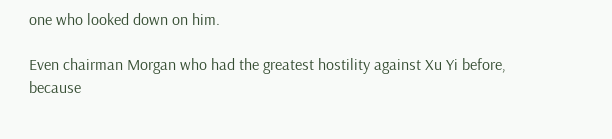one who looked down on him.

Even chairman Morgan who had the greatest hostility against Xu Yi before, because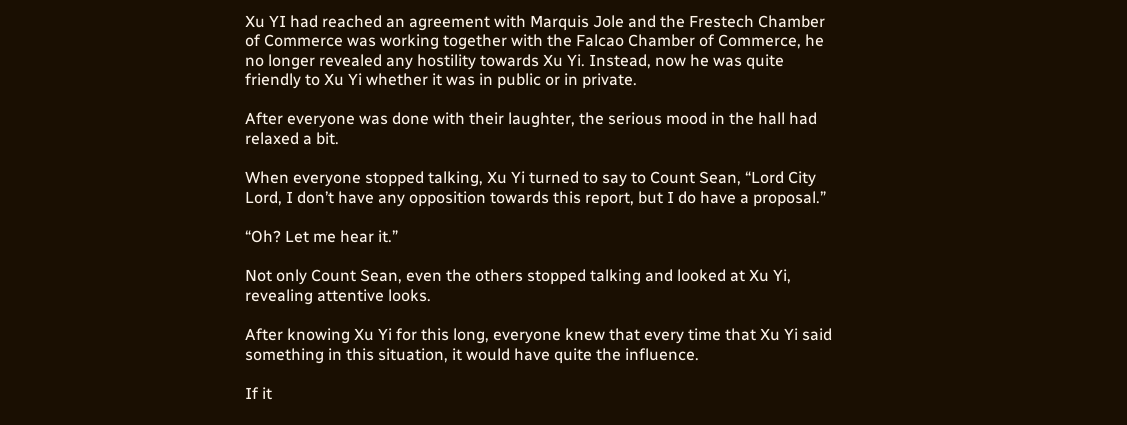Xu YI had reached an agreement with Marquis Jole and the Frestech Chamber of Commerce was working together with the Falcao Chamber of Commerce, he no longer revealed any hostility towards Xu Yi. Instead, now he was quite friendly to Xu Yi whether it was in public or in private.

After everyone was done with their laughter, the serious mood in the hall had relaxed a bit.

When everyone stopped talking, Xu Yi turned to say to Count Sean, “Lord City Lord, I don’t have any opposition towards this report, but I do have a proposal.”

“Oh? Let me hear it.”

Not only Count Sean, even the others stopped talking and looked at Xu Yi, revealing attentive looks.

After knowing Xu Yi for this long, everyone knew that every time that Xu Yi said something in this situation, it would have quite the influence.

If it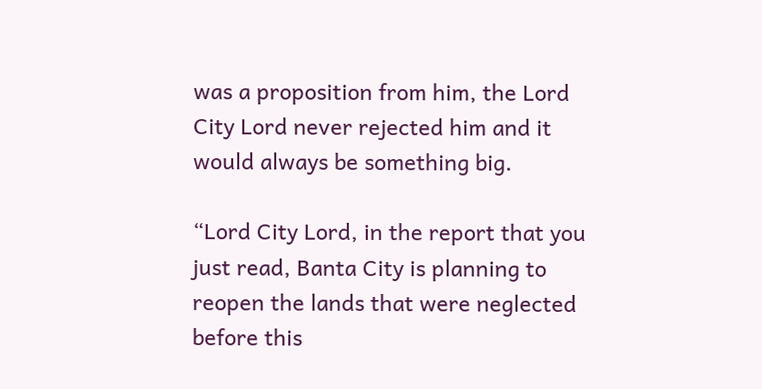was a proposition from him, the Lord City Lord never rejected him and it would always be something big.

“Lord City Lord, in the report that you just read, Banta City is planning to reopen the lands that were neglected before this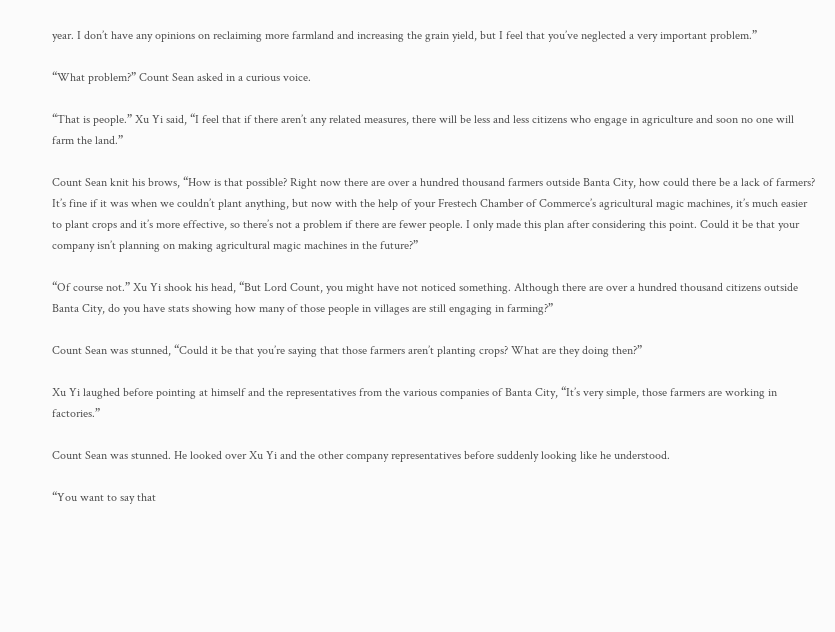year. I don’t have any opinions on reclaiming more farmland and increasing the grain yield, but I feel that you’ve neglected a very important problem.”

“What problem?” Count Sean asked in a curious voice.

“That is people.” Xu Yi said, “I feel that if there aren’t any related measures, there will be less and less citizens who engage in agriculture and soon no one will farm the land.”

Count Sean knit his brows, “How is that possible? Right now there are over a hundred thousand farmers outside Banta City, how could there be a lack of farmers? It’s fine if it was when we couldn’t plant anything, but now with the help of your Frestech Chamber of Commerce’s agricultural magic machines, it’s much easier to plant crops and it’s more effective, so there’s not a problem if there are fewer people. I only made this plan after considering this point. Could it be that your company isn’t planning on making agricultural magic machines in the future?”

“Of course not.” Xu Yi shook his head, “But Lord Count, you might have not noticed something. Although there are over a hundred thousand citizens outside Banta City, do you have stats showing how many of those people in villages are still engaging in farming?”

Count Sean was stunned, “Could it be that you’re saying that those farmers aren’t planting crops? What are they doing then?”

Xu Yi laughed before pointing at himself and the representatives from the various companies of Banta City, “It’s very simple, those farmers are working in factories.”

Count Sean was stunned. He looked over Xu Yi and the other company representatives before suddenly looking like he understood.

“You want to say that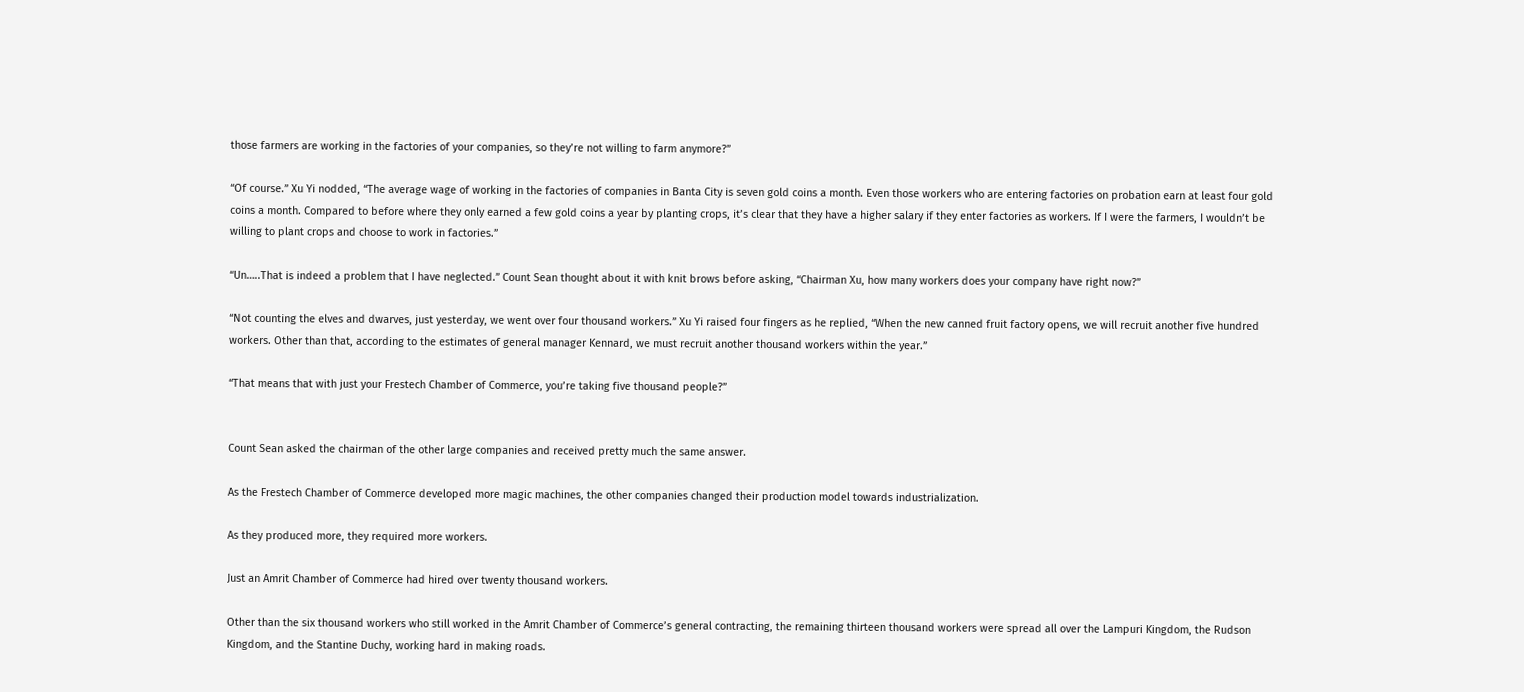those farmers are working in the factories of your companies, so they’re not willing to farm anymore?”

“Of course.” Xu Yi nodded, “The average wage of working in the factories of companies in Banta City is seven gold coins a month. Even those workers who are entering factories on probation earn at least four gold coins a month. Compared to before where they only earned a few gold coins a year by planting crops, it’s clear that they have a higher salary if they enter factories as workers. If I were the farmers, I wouldn’t be willing to plant crops and choose to work in factories.”

“Un…..That is indeed a problem that I have neglected.” Count Sean thought about it with knit brows before asking, “Chairman Xu, how many workers does your company have right now?”

“Not counting the elves and dwarves, just yesterday, we went over four thousand workers.” Xu Yi raised four fingers as he replied, “When the new canned fruit factory opens, we will recruit another five hundred workers. Other than that, according to the estimates of general manager Kennard, we must recruit another thousand workers within the year.”

“That means that with just your Frestech Chamber of Commerce, you’re taking five thousand people?”


Count Sean asked the chairman of the other large companies and received pretty much the same answer.

As the Frestech Chamber of Commerce developed more magic machines, the other companies changed their production model towards industrialization.

As they produced more, they required more workers.

Just an Amrit Chamber of Commerce had hired over twenty thousand workers.

Other than the six thousand workers who still worked in the Amrit Chamber of Commerce’s general contracting, the remaining thirteen thousand workers were spread all over the Lampuri Kingdom, the Rudson Kingdom, and the Stantine Duchy, working hard in making roads.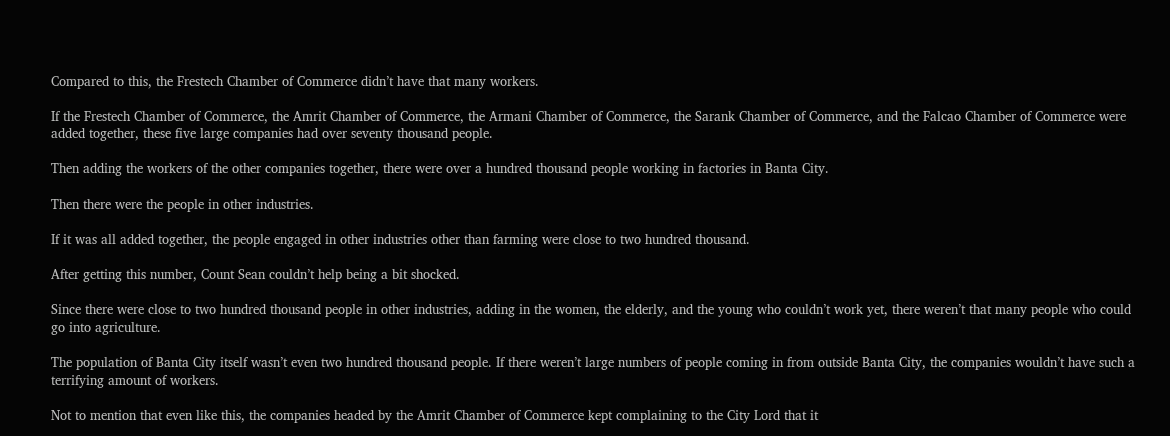Compared to this, the Frestech Chamber of Commerce didn’t have that many workers.

If the Frestech Chamber of Commerce, the Amrit Chamber of Commerce, the Armani Chamber of Commerce, the Sarank Chamber of Commerce, and the Falcao Chamber of Commerce were added together, these five large companies had over seventy thousand people.

Then adding the workers of the other companies together, there were over a hundred thousand people working in factories in Banta City.

Then there were the people in other industries.

If it was all added together, the people engaged in other industries other than farming were close to two hundred thousand.

After getting this number, Count Sean couldn’t help being a bit shocked.

Since there were close to two hundred thousand people in other industries, adding in the women, the elderly, and the young who couldn’t work yet, there weren’t that many people who could go into agriculture.

The population of Banta City itself wasn’t even two hundred thousand people. If there weren’t large numbers of people coming in from outside Banta City, the companies wouldn’t have such a terrifying amount of workers.

Not to mention that even like this, the companies headed by the Amrit Chamber of Commerce kept complaining to the City Lord that it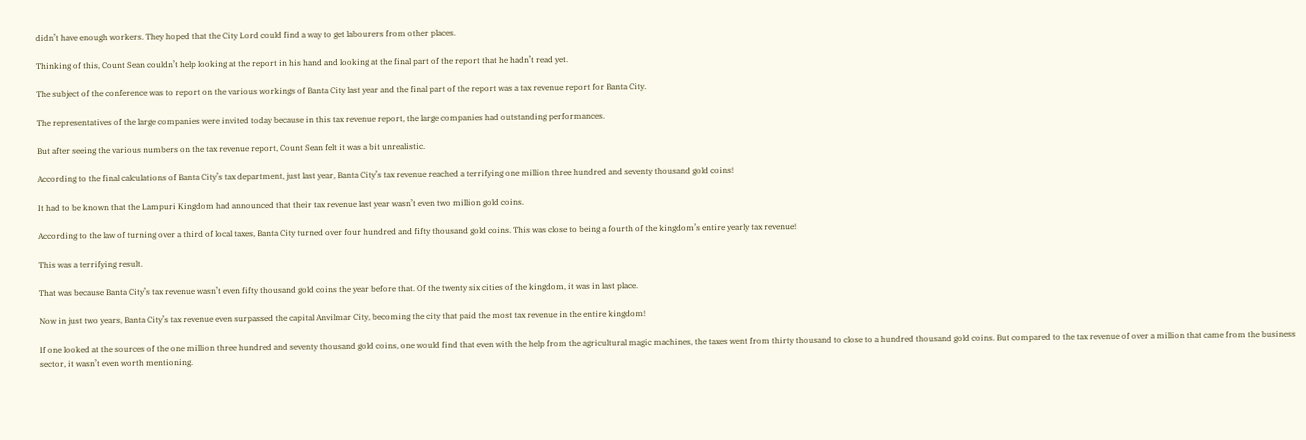didn’t have enough workers. They hoped that the City Lord could find a way to get labourers from other places.

Thinking of this, Count Sean couldn’t help looking at the report in his hand and looking at the final part of the report that he hadn’t read yet.

The subject of the conference was to report on the various workings of Banta City last year and the final part of the report was a tax revenue report for Banta City.

The representatives of the large companies were invited today because in this tax revenue report, the large companies had outstanding performances.

But after seeing the various numbers on the tax revenue report, Count Sean felt it was a bit unrealistic.

According to the final calculations of Banta City’s tax department, just last year, Banta City’s tax revenue reached a terrifying one million three hundred and seventy thousand gold coins!

It had to be known that the Lampuri Kingdom had announced that their tax revenue last year wasn’t even two million gold coins.

According to the law of turning over a third of local taxes, Banta City turned over four hundred and fifty thousand gold coins. This was close to being a fourth of the kingdom’s entire yearly tax revenue!

This was a terrifying result.

That was because Banta City’s tax revenue wasn’t even fifty thousand gold coins the year before that. Of the twenty six cities of the kingdom, it was in last place.

Now in just two years, Banta City’s tax revenue even surpassed the capital Anvilmar City, becoming the city that paid the most tax revenue in the entire kingdom!

If one looked at the sources of the one million three hundred and seventy thousand gold coins, one would find that even with the help from the agricultural magic machines, the taxes went from thirty thousand to close to a hundred thousand gold coins. But compared to the tax revenue of over a million that came from the business sector, it wasn’t even worth mentioning.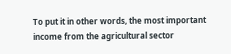To put it in other words, the most important income from the agricultural sector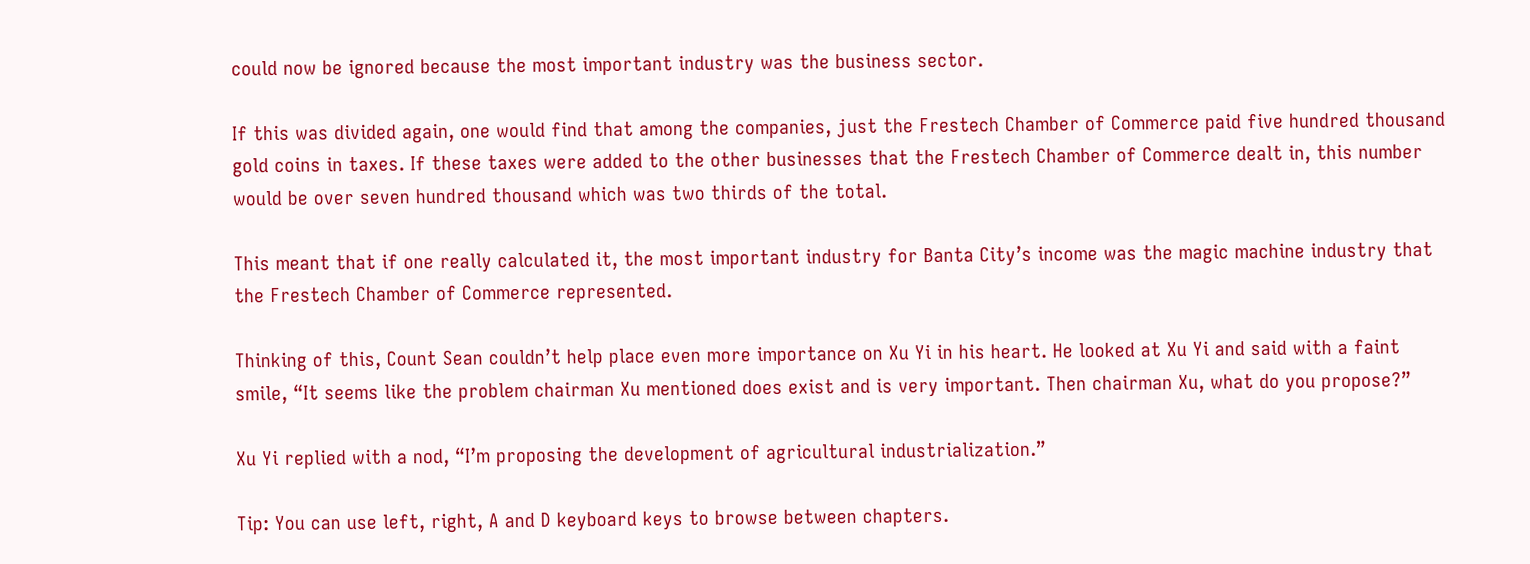could now be ignored because the most important industry was the business sector.

If this was divided again, one would find that among the companies, just the Frestech Chamber of Commerce paid five hundred thousand gold coins in taxes. If these taxes were added to the other businesses that the Frestech Chamber of Commerce dealt in, this number would be over seven hundred thousand which was two thirds of the total.

This meant that if one really calculated it, the most important industry for Banta City’s income was the magic machine industry that the Frestech Chamber of Commerce represented.

Thinking of this, Count Sean couldn’t help place even more importance on Xu Yi in his heart. He looked at Xu Yi and said with a faint smile, “It seems like the problem chairman Xu mentioned does exist and is very important. Then chairman Xu, what do you propose?”

Xu Yi replied with a nod, “I’m proposing the development of agricultural industrialization.”

Tip: You can use left, right, A and D keyboard keys to browse between chapters.